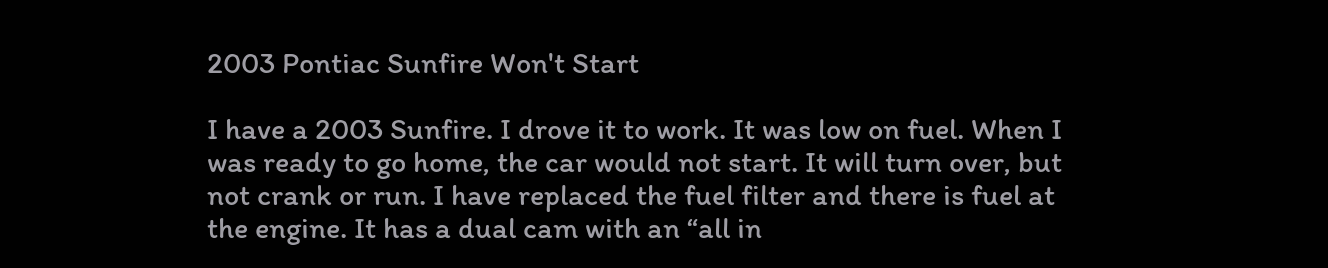2003 Pontiac Sunfire Won't Start

I have a 2003 Sunfire. I drove it to work. It was low on fuel. When I was ready to go home, the car would not start. It will turn over, but not crank or run. I have replaced the fuel filter and there is fuel at the engine. It has a dual cam with an “all in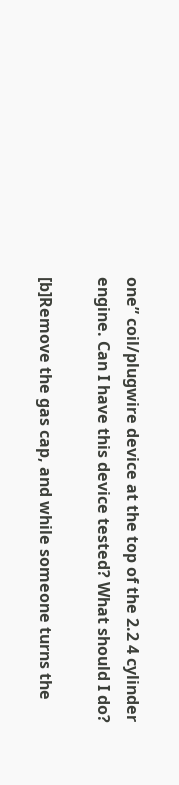one” coil/plugwire device at the top of the 2.2 4 cylinder engine. Can I have this device tested? What should I do?

[b]Remove the gas cap, and while someone turns the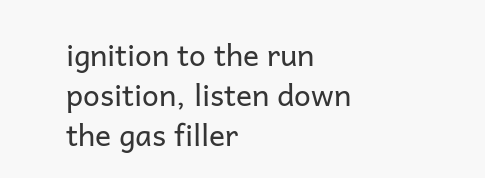ignition to the run position, listen down the gas filler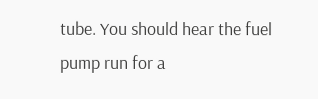tube. You should hear the fuel pump run for a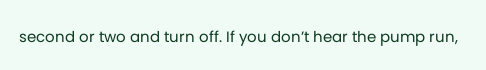second or two and turn off. If you don’t hear the pump run,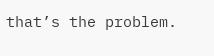that’s the problem.